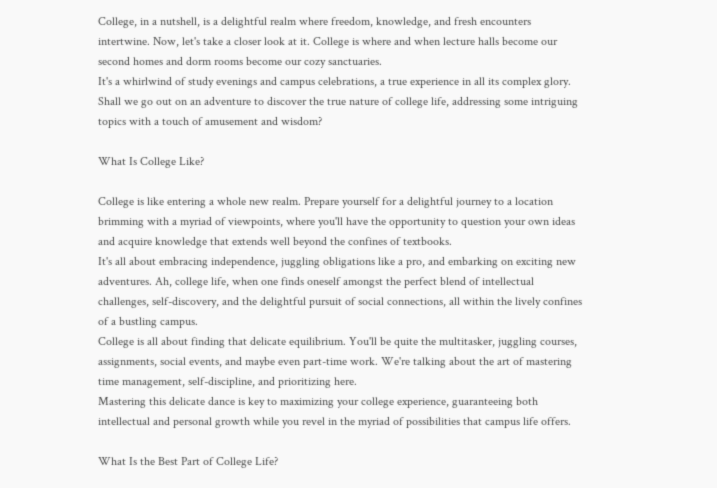College, in a nutshell, is a delightful realm where freedom, knowledge, and fresh encounters intertwine. Now, let's take a closer look at it. College is where and when lecture halls become our second homes and dorm rooms become our cozy sanctuaries.
It's a whirlwind of study evenings and campus celebrations, a true experience in all its complex glory.
Shall we go out on an adventure to discover the true nature of college life, addressing some intriguing topics with a touch of amusement and wisdom?

What Is College Like?

College is like entering a whole new realm. Prepare yourself for a delightful journey to a location brimming with a myriad of viewpoints, where you'll have the opportunity to question your own ideas and acquire knowledge that extends well beyond the confines of textbooks.
It's all about embracing independence, juggling obligations like a pro, and embarking on exciting new adventures. Ah, college life, when one finds oneself amongst the perfect blend of intellectual challenges, self-discovery, and the delightful pursuit of social connections, all within the lively confines of a bustling campus.
College is all about finding that delicate equilibrium. You'll be quite the multitasker, juggling courses, assignments, social events, and maybe even part-time work. We're talking about the art of mastering time management, self-discipline, and prioritizing here.
Mastering this delicate dance is key to maximizing your college experience, guaranteeing both intellectual and personal growth while you revel in the myriad of possibilities that campus life offers.

What Is the Best Part of College Life?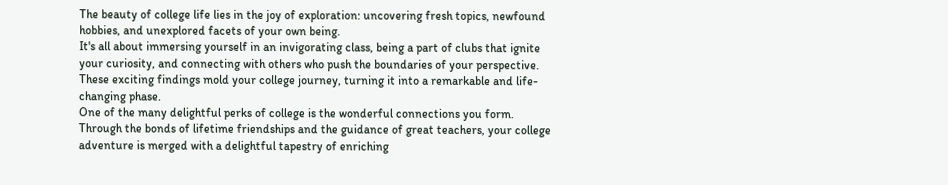The beauty of college life lies in the joy of exploration: uncovering fresh topics, newfound hobbies, and unexplored facets of your own being.
It's all about immersing yourself in an invigorating class, being a part of clubs that ignite your curiosity, and connecting with others who push the boundaries of your perspective. These exciting findings mold your college journey, turning it into a remarkable and life-changing phase.
One of the many delightful perks of college is the wonderful connections you form. Through the bonds of lifetime friendships and the guidance of great teachers, your college adventure is merged with a delightful tapestry of enriching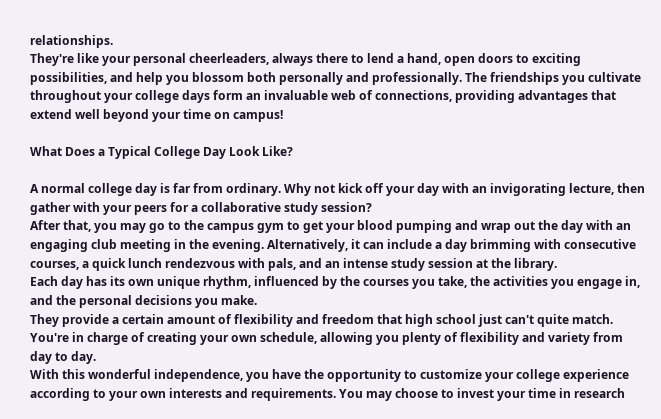relationships.
They're like your personal cheerleaders, always there to lend a hand, open doors to exciting possibilities, and help you blossom both personally and professionally. The friendships you cultivate throughout your college days form an invaluable web of connections, providing advantages that extend well beyond your time on campus!

What Does a Typical College Day Look Like?

A normal college day is far from ordinary. Why not kick off your day with an invigorating lecture, then gather with your peers for a collaborative study session?
After that, you may go to the campus gym to get your blood pumping and wrap out the day with an engaging club meeting in the evening. Alternatively, it can include a day brimming with consecutive courses, a quick lunch rendezvous with pals, and an intense study session at the library.
Each day has its own unique rhythm, influenced by the courses you take, the activities you engage in, and the personal decisions you make.
They provide a certain amount of flexibility and freedom that high school just can't quite match. You're in charge of creating your own schedule, allowing you plenty of flexibility and variety from day to day.
With this wonderful independence, you have the opportunity to customize your college experience according to your own interests and requirements. You may choose to invest your time in research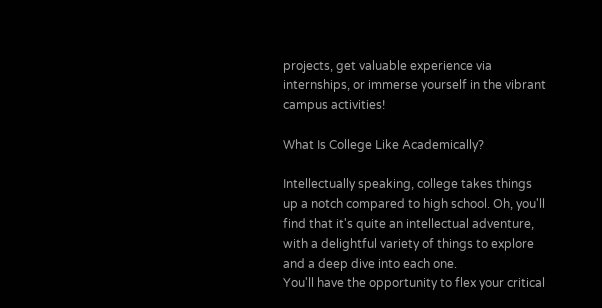projects, get valuable experience via internships, or immerse yourself in the vibrant campus activities!

What Is College Like Academically?

Intellectually speaking, college takes things up a notch compared to high school. Oh, you'll find that it's quite an intellectual adventure, with a delightful variety of things to explore and a deep dive into each one.
You'll have the opportunity to flex your critical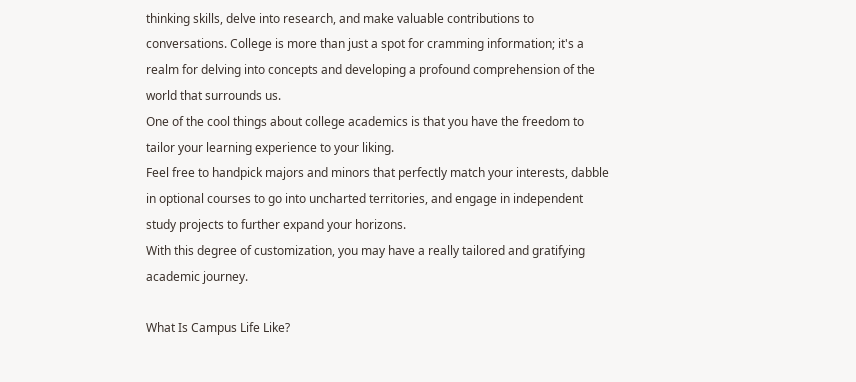thinking skills, delve into research, and make valuable contributions to conversations. College is more than just a spot for cramming information; it's a realm for delving into concepts and developing a profound comprehension of the world that surrounds us.
One of the cool things about college academics is that you have the freedom to tailor your learning experience to your liking.
Feel free to handpick majors and minors that perfectly match your interests, dabble in optional courses to go into uncharted territories, and engage in independent study projects to further expand your horizons.
With this degree of customization, you may have a really tailored and gratifying academic journey.

What Is Campus Life Like?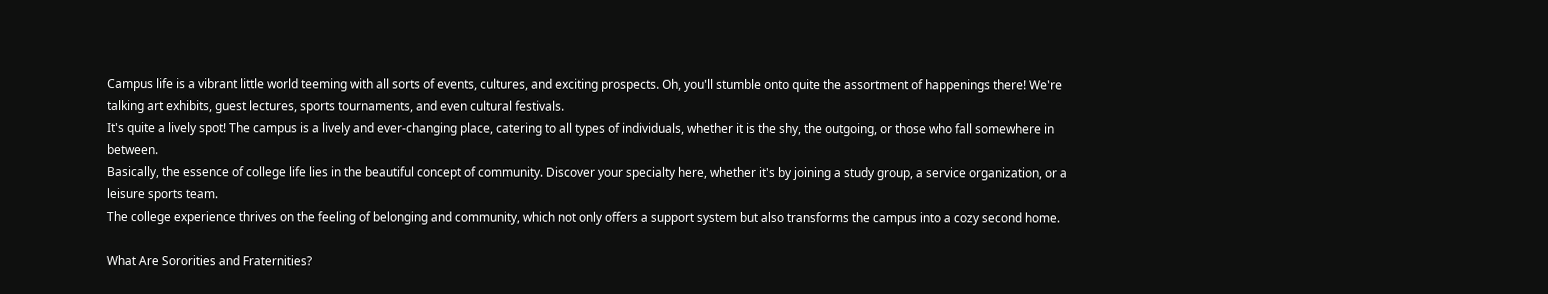Campus life is a vibrant little world teeming with all sorts of events, cultures, and exciting prospects. Oh, you'll stumble onto quite the assortment of happenings there! We're talking art exhibits, guest lectures, sports tournaments, and even cultural festivals.
It's quite a lively spot! The campus is a lively and ever-changing place, catering to all types of individuals, whether it is the shy, the outgoing, or those who fall somewhere in between.
Basically, the essence of college life lies in the beautiful concept of community. Discover your specialty here, whether it's by joining a study group, a service organization, or a leisure sports team.
The college experience thrives on the feeling of belonging and community, which not only offers a support system but also transforms the campus into a cozy second home.

What Are Sororities and Fraternities?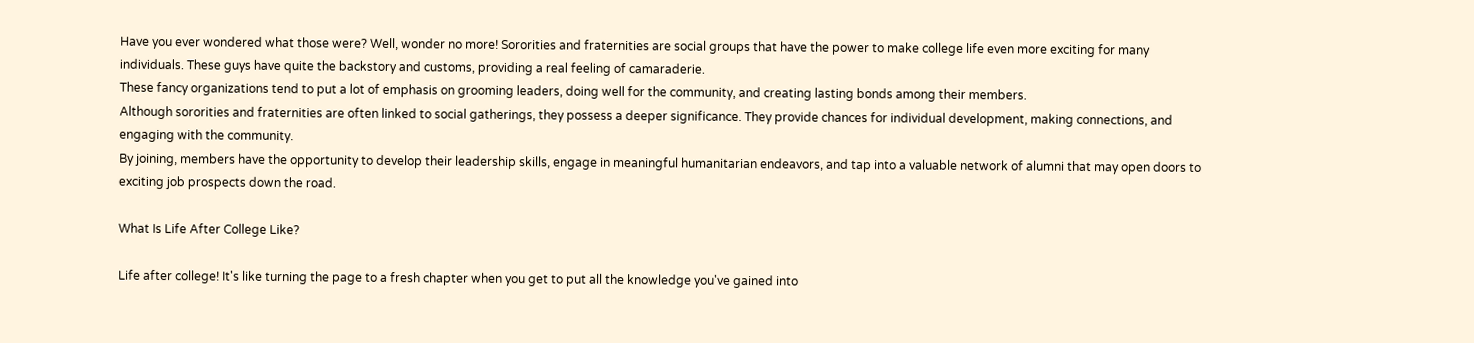Have you ever wondered what those were? Well, wonder no more! Sororities and fraternities are social groups that have the power to make college life even more exciting for many individuals. These guys have quite the backstory and customs, providing a real feeling of camaraderie.
These fancy organizations tend to put a lot of emphasis on grooming leaders, doing well for the community, and creating lasting bonds among their members.
Although sororities and fraternities are often linked to social gatherings, they possess a deeper significance. They provide chances for individual development, making connections, and engaging with the community.
By joining, members have the opportunity to develop their leadership skills, engage in meaningful humanitarian endeavors, and tap into a valuable network of alumni that may open doors to exciting job prospects down the road.

What Is Life After College Like?

Life after college! It's like turning the page to a fresh chapter when you get to put all the knowledge you've gained into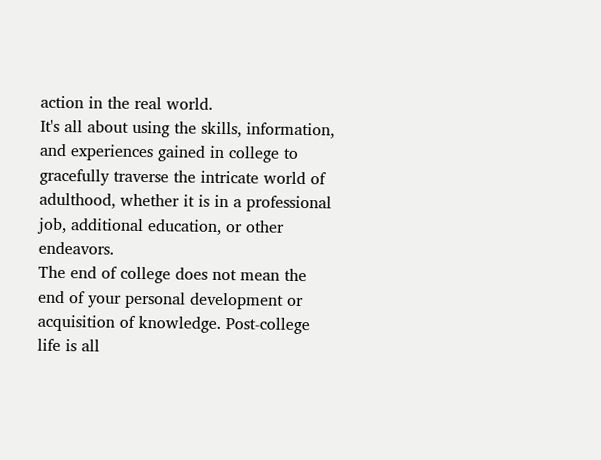action in the real world.
It's all about using the skills, information, and experiences gained in college to gracefully traverse the intricate world of adulthood, whether it is in a professional job, additional education, or other endeavors.
The end of college does not mean the end of your personal development or acquisition of knowledge. Post-college life is all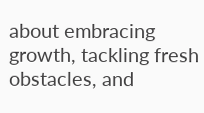about embracing growth, tackling fresh obstacles, and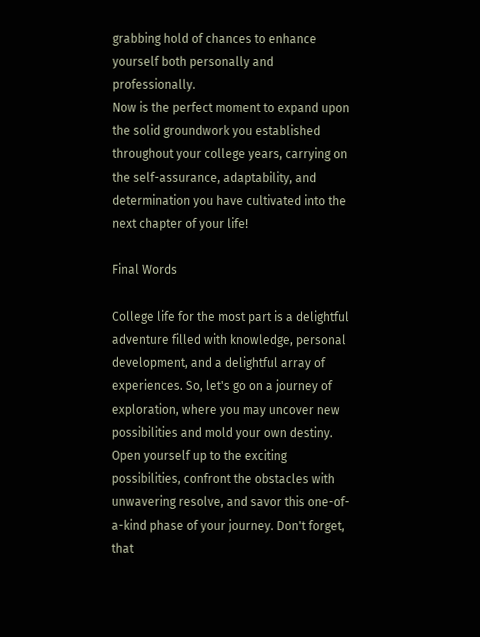grabbing hold of chances to enhance yourself both personally and professionally.
Now is the perfect moment to expand upon the solid groundwork you established throughout your college years, carrying on the self-assurance, adaptability, and determination you have cultivated into the next chapter of your life!

Final Words

College life for the most part is a delightful adventure filled with knowledge, personal development, and a delightful array of experiences. So, let's go on a journey of exploration, where you may uncover new possibilities and mold your own destiny.
Open yourself up to the exciting possibilities, confront the obstacles with unwavering resolve, and savor this one-of-a-kind phase of your journey. Don't forget, that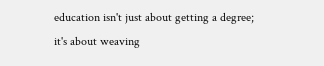education isn't just about getting a degree; it's about weaving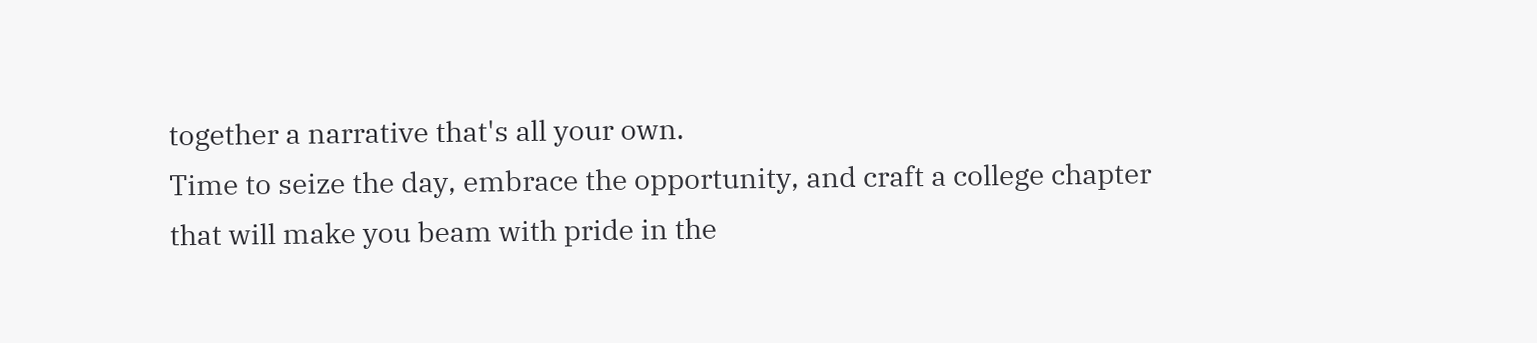together a narrative that's all your own.
Time to seize the day, embrace the opportunity, and craft a college chapter that will make you beam with pride in the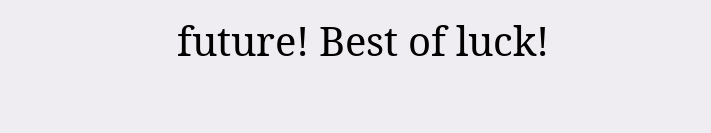future! Best of luck!